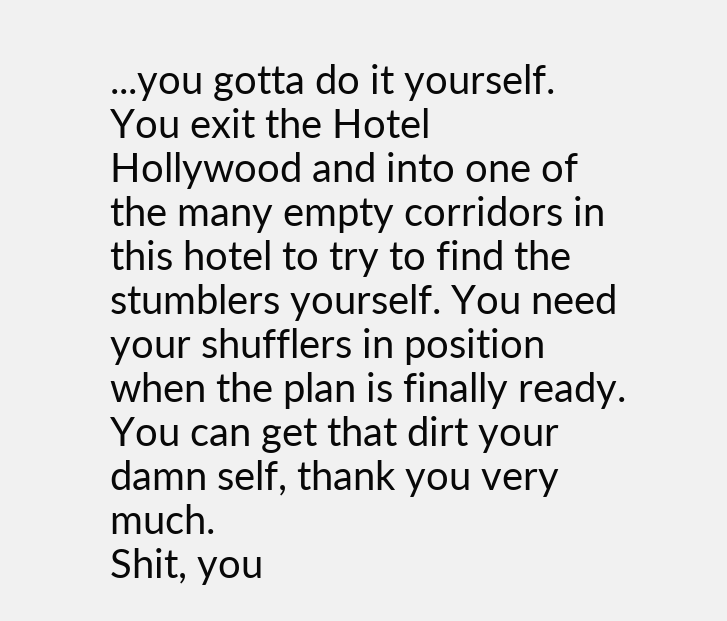...you gotta do it yourself.
You exit the Hotel Hollywood and into one of the many empty corridors in this hotel to try to find the stumblers yourself. You need your shufflers in position when the plan is finally ready. You can get that dirt your damn self, thank you very much.
Shit, you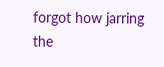forgot how jarring the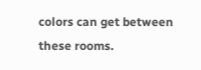colors can get between these rooms.